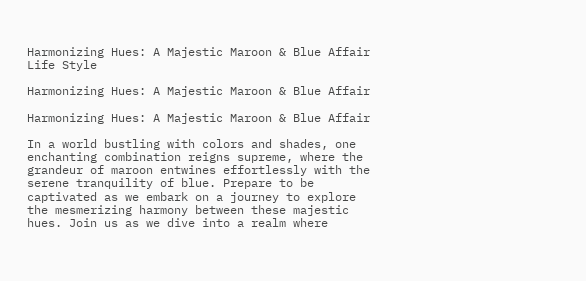Harmonizing Hues: A Majestic Maroon & Blue Affair
Life Style

Harmonizing Hues: A Majestic Maroon & Blue Affair

Harmonizing Hues: A Majestic Maroon & Blue Affair

In a world bustling with colors and shades, one enchanting combination reigns supreme, where the grandeur of maroon entwines effortlessly with the serene tranquility of blue. Prepare to be captivated as we embark on a journey to explore the mesmerizing harmony between these majestic hues. Join us as we dive into a realm where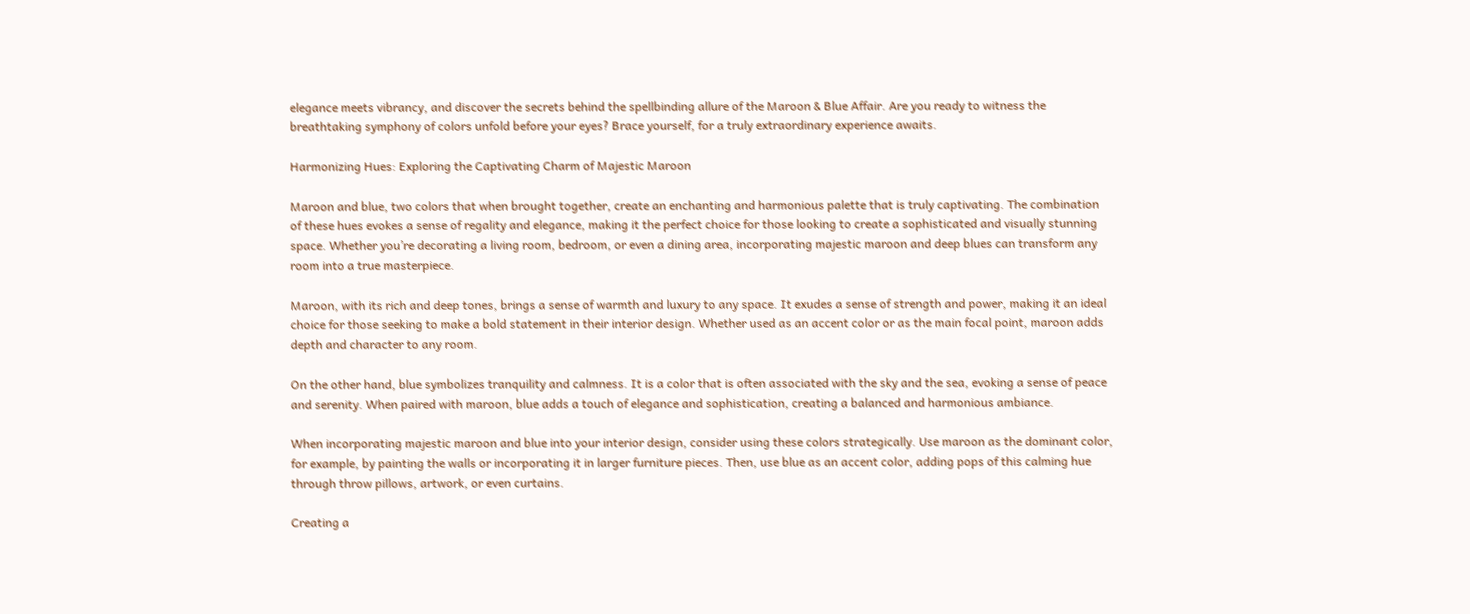elegance meets vibrancy, and discover the secrets behind the spellbinding allure of the Maroon & Blue Affair. Are you ready to witness the breathtaking symphony of colors unfold before your eyes? Brace yourself, for a truly extraordinary experience awaits.

Harmonizing Hues: Exploring the Captivating Charm of Majestic Maroon

Maroon and blue, two colors that when brought together, create an enchanting and harmonious palette that is truly captivating. The combination of these hues evokes a sense of regality and elegance, making it the perfect choice for those looking to create a sophisticated and visually stunning space. Whether you’re decorating a living room, bedroom, or even a dining area, incorporating majestic maroon and deep blues can transform any room into a true masterpiece.

Maroon, with its rich and deep tones, brings a sense of warmth and luxury to any space. It exudes a sense of strength and power, making it an ideal choice for those seeking to make a bold statement in their interior design. Whether used as an accent color or as the main focal point, maroon adds depth and character to any room.

On the other hand, blue symbolizes tranquility and calmness. It is a color that is often associated with the sky and the sea, evoking a sense of peace and serenity. When paired with maroon, blue adds a touch of elegance and sophistication, creating a balanced and harmonious ambiance.

When incorporating majestic maroon and blue into your interior design, consider using these colors strategically. Use maroon as the dominant color, for example, by painting the walls or incorporating it in larger furniture pieces. Then, use blue as an accent color, adding pops of this calming hue through throw pillows, artwork, or even curtains.

Creating a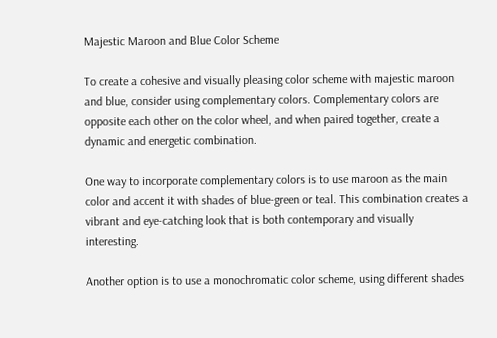Majestic Maroon and Blue Color Scheme

To create a cohesive and visually pleasing color scheme with majestic maroon and blue, consider using complementary colors. Complementary colors are opposite each other on the color wheel, and when paired together, create a dynamic and energetic combination.

One way to incorporate complementary colors is to use maroon as the main color and accent it with shades of blue-green or teal. This combination creates a vibrant and eye-catching look that is both contemporary and visually interesting.

Another option is to use a monochromatic color scheme, using different shades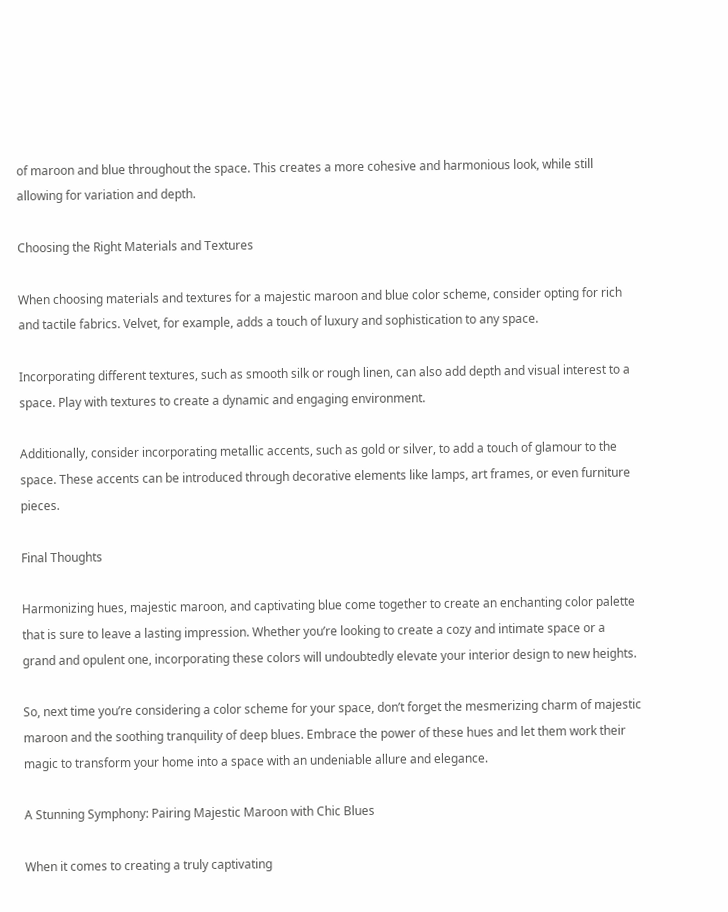of maroon and blue throughout the space. This creates a more cohesive and harmonious look, while still allowing for variation and depth.

Choosing the Right Materials and Textures

When choosing materials and textures for a majestic maroon and blue color scheme, consider opting for rich and tactile fabrics. Velvet, for example, adds a touch of luxury and sophistication to any space.

Incorporating different textures, such as smooth silk or rough linen, can also add depth and visual interest to a space. Play with textures to create a dynamic and engaging environment.

Additionally, consider incorporating metallic accents, such as gold or silver, to add a touch of glamour to the space. These accents can be introduced through decorative elements like lamps, art frames, or even furniture pieces.

Final Thoughts

Harmonizing hues, majestic maroon, and captivating blue come together to create an enchanting color palette that is sure to leave a lasting impression. Whether you’re looking to create a cozy and intimate space or a grand and opulent one, incorporating these colors will undoubtedly elevate your interior design to new heights.

So, next time you’re considering a color scheme for your space, don’t forget the mesmerizing charm of majestic maroon and the soothing tranquility of deep blues. Embrace the power of these hues and let them work their magic to transform your home into a space with an undeniable allure and elegance.

A Stunning Symphony: Pairing Majestic Maroon with Chic Blues

When it comes to creating a truly captivating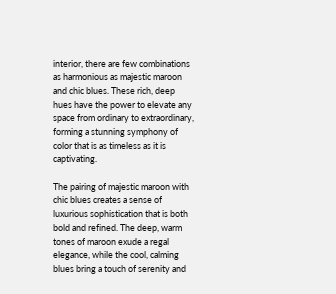interior, there are few combinations as harmonious as majestic maroon and chic blues. These rich, deep hues have the power to elevate any space from ordinary to extraordinary, forming a stunning symphony of color that is as timeless as it is captivating.

The pairing of majestic maroon with chic blues creates a sense of luxurious sophistication that is both bold and refined. The deep, warm tones of maroon exude a regal elegance, while the cool, calming blues bring a touch of serenity and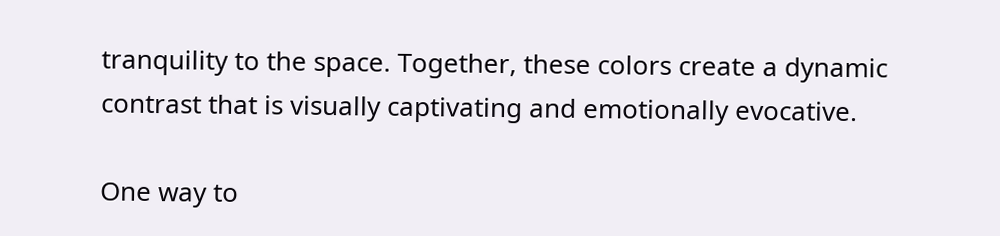tranquility to the space. Together, these colors create a dynamic contrast that is visually captivating and emotionally evocative.

One way to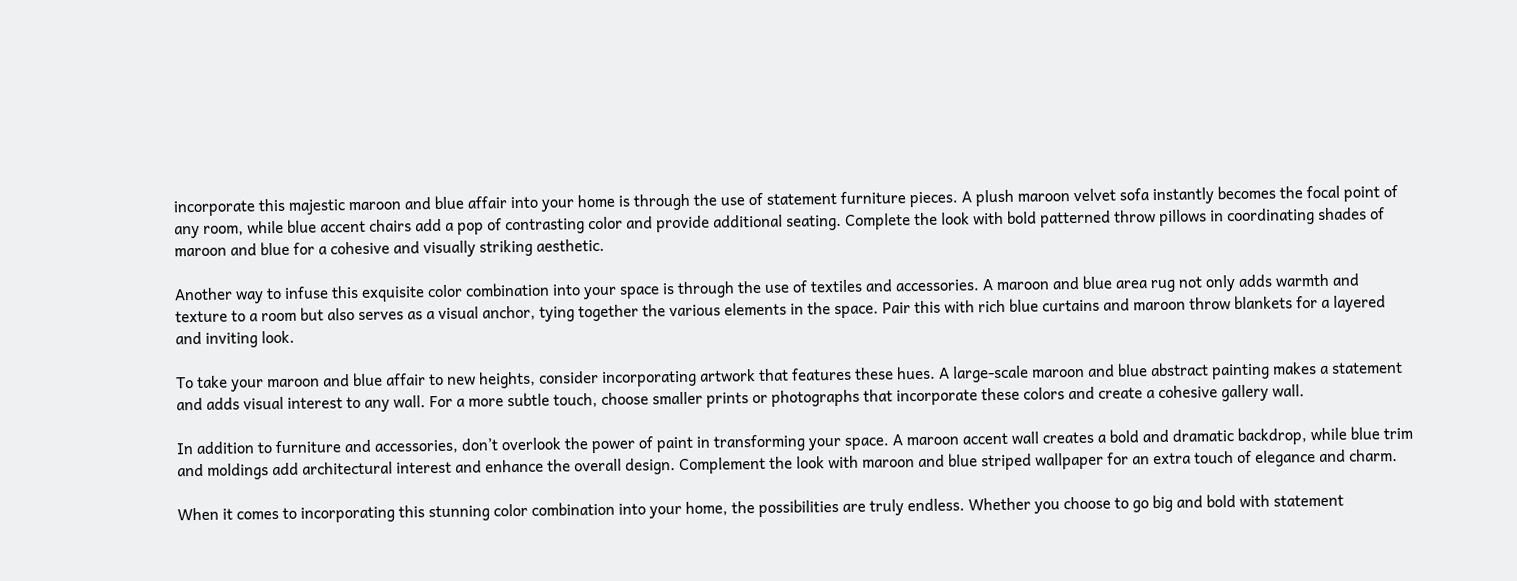incorporate this majestic maroon and blue affair into your home is through the use of statement furniture pieces. A plush maroon velvet sofa instantly becomes the focal point of any room, while blue accent chairs add a pop of contrasting color and provide additional seating. Complete the look with bold patterned throw pillows in coordinating shades of maroon and blue for a cohesive and visually striking aesthetic.

Another way to infuse this exquisite color combination into your space is through the use of textiles and accessories. A maroon and blue area rug not only adds warmth and texture to a room but also serves as a visual anchor, tying together the various elements in the space. Pair this with rich blue curtains and maroon throw blankets for a layered and inviting look.

To take your maroon and blue affair to new heights, consider incorporating artwork that features these hues. A large-scale maroon and blue abstract painting makes a statement and adds visual interest to any wall. For a more subtle touch, choose smaller prints or photographs that incorporate these colors and create a cohesive gallery wall.

In addition to furniture and accessories, don’t overlook the power of paint in transforming your space. A maroon accent wall creates a bold and dramatic backdrop, while blue trim and moldings add architectural interest and enhance the overall design. Complement the look with maroon and blue striped wallpaper for an extra touch of elegance and charm.

When it comes to incorporating this stunning color combination into your home, the possibilities are truly endless. Whether you choose to go big and bold with statement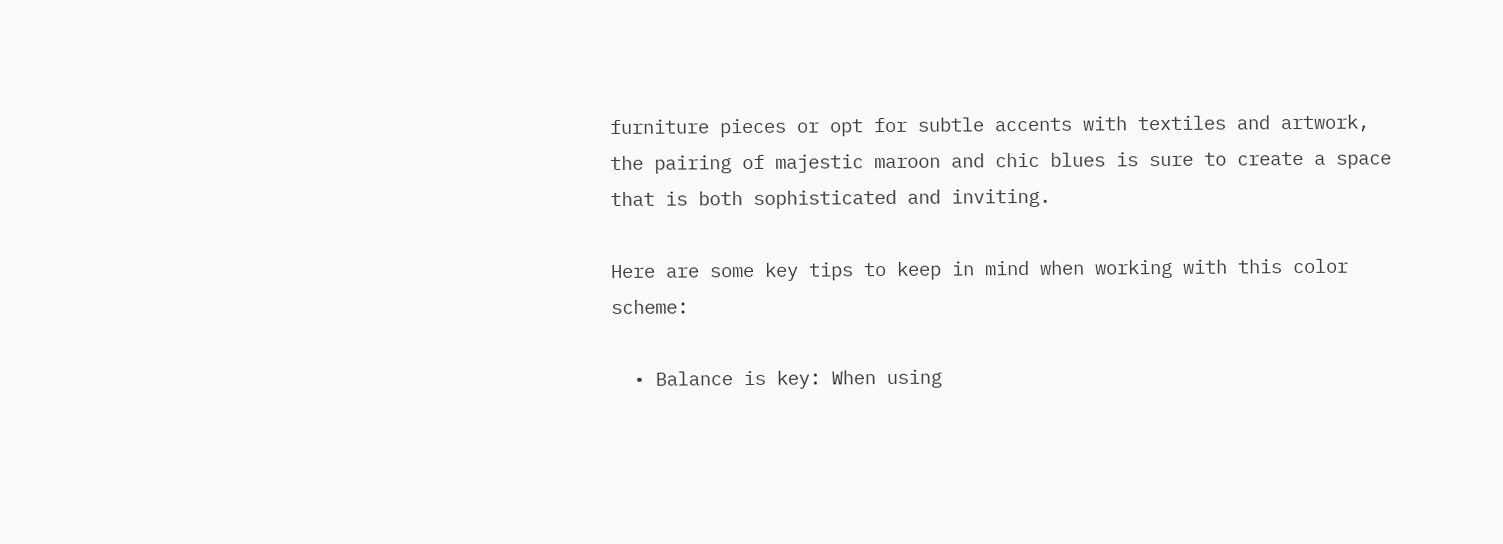furniture pieces or opt for subtle accents with textiles and artwork, the pairing of majestic maroon and chic blues is sure to create a space that is both sophisticated and inviting.

Here are some key tips to keep in mind when working with this color scheme:

  • Balance is key: When using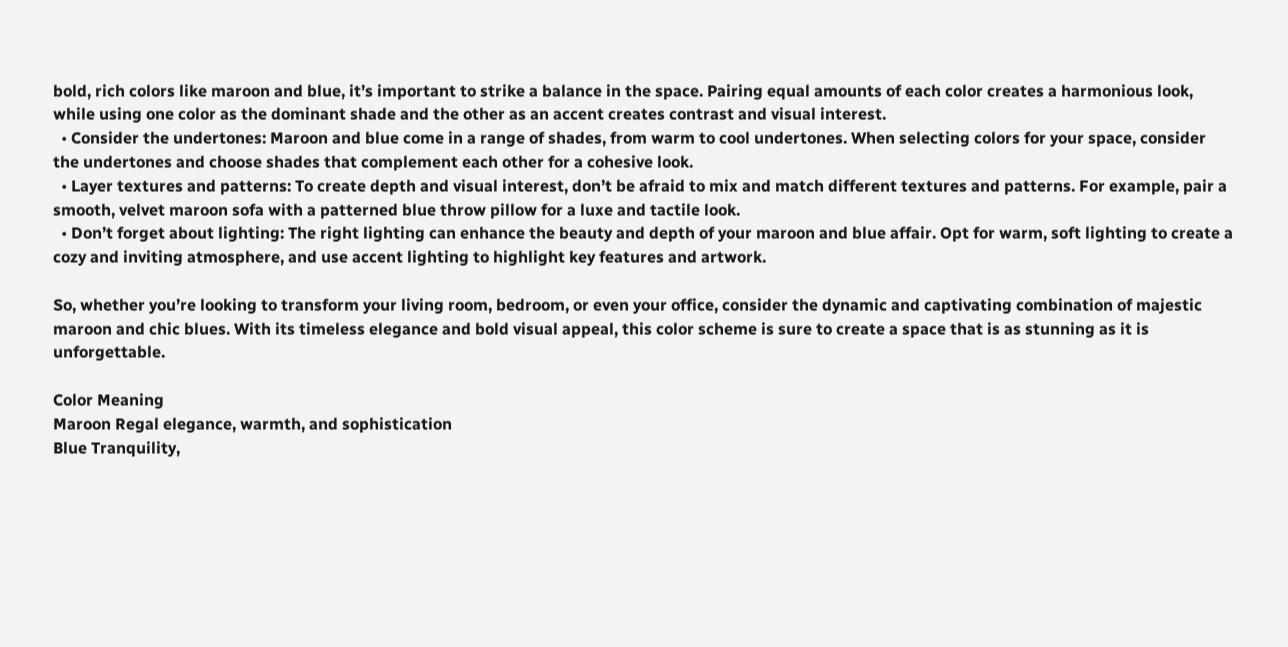bold, rich colors like maroon and blue, it’s important to strike a balance in the space. Pairing equal amounts of each color creates a harmonious look, while using one color as the dominant shade and the other as an accent creates contrast and visual interest.
  • Consider the undertones: Maroon and blue come in a range of shades, from warm to cool undertones. When selecting colors for your space, consider the undertones and choose shades that complement each other for a cohesive look.
  • Layer textures and patterns: To create depth and visual interest, don’t be afraid to mix and match different textures and patterns. For example, pair a smooth, velvet maroon sofa with a patterned blue throw pillow for a luxe and tactile look.
  • Don’t forget about lighting: The right lighting can enhance the beauty and depth of your maroon and blue affair. Opt for warm, soft lighting to create a cozy and inviting atmosphere, and use accent lighting to highlight key features and artwork.

So, whether you’re looking to transform your living room, bedroom, or even your office, consider the dynamic and captivating combination of majestic maroon and chic blues. With its timeless elegance and bold visual appeal, this color scheme is sure to create a space that is as stunning as it is unforgettable.

Color Meaning
Maroon Regal elegance, warmth, and sophistication
Blue Tranquility,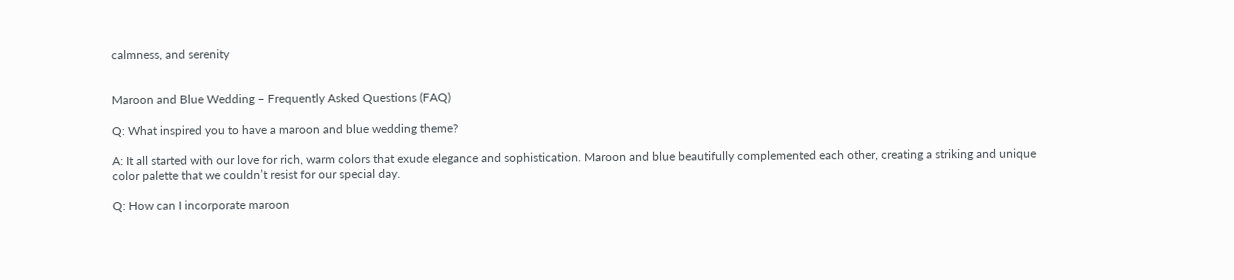calmness, and serenity


Maroon and Blue Wedding – Frequently Asked Questions (FAQ)

Q: What inspired you to have a maroon and blue wedding theme?

A: It all started with our love for rich, warm colors that exude elegance and sophistication. Maroon and blue beautifully complemented each other, creating a striking and unique color palette that we couldn’t resist for our special day.

Q: How can I incorporate maroon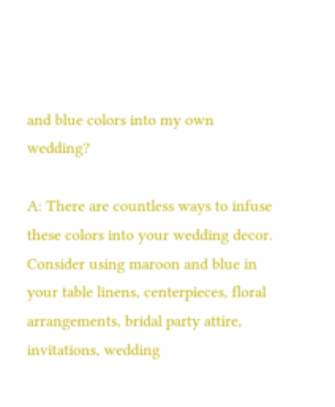and blue colors into my own wedding?

A: There are countless ways to infuse these colors into your wedding decor. Consider using maroon and blue in your table linens, centerpieces, floral arrangements, bridal party attire, invitations, wedding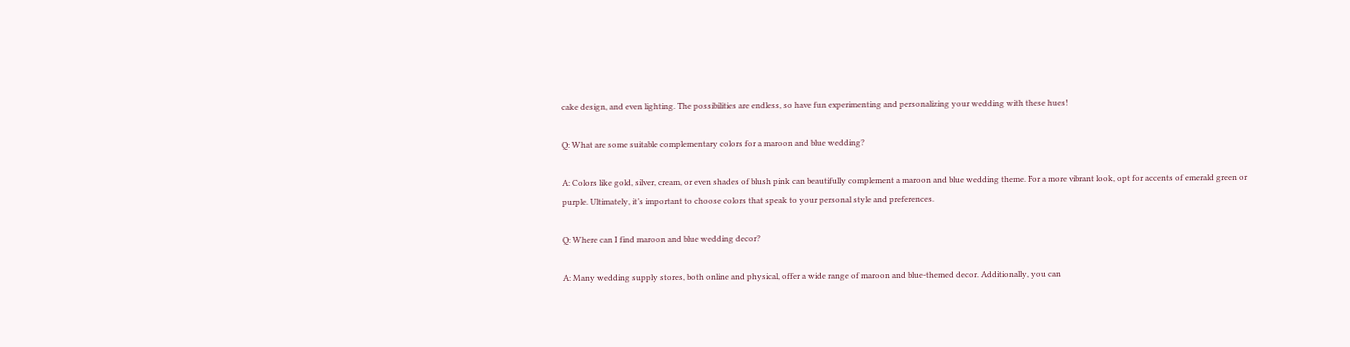cake design, and even lighting. The possibilities are endless, so have fun experimenting and personalizing your wedding with these hues!

Q: What are some suitable complementary colors for a maroon and blue wedding?

A: Colors like gold, silver, cream, or even shades of blush pink can beautifully complement a maroon and blue wedding theme. For a more vibrant look, opt for accents of emerald green or purple. Ultimately, it’s important to choose colors that speak to your personal style and preferences.

Q: Where can I find maroon and blue wedding decor?

A: Many wedding supply stores, both online and physical, offer a wide range of maroon and blue-themed decor. Additionally, you can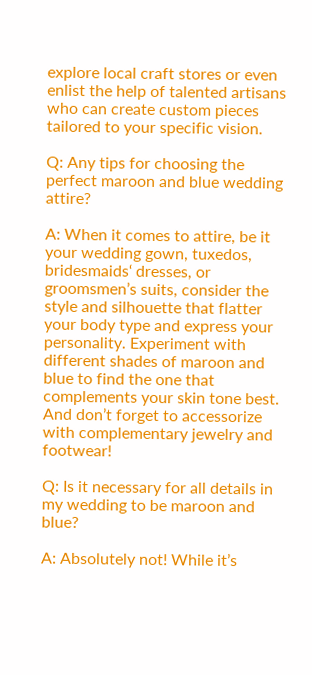explore local craft stores or even enlist the help of talented artisans who can create custom pieces tailored to your specific vision.

Q: Any tips for choosing the perfect maroon and blue wedding attire?

A: When it comes to attire, be it your wedding gown, tuxedos, bridesmaids‘ dresses, or groomsmen’s suits, consider the style and silhouette that flatter your body type and express your personality. Experiment with different shades of maroon and blue to find the one that complements your skin tone best. And don’t forget to accessorize with complementary jewelry and footwear!

Q: Is it necessary for all details in my wedding to be maroon and blue?

A: Absolutely not! While it’s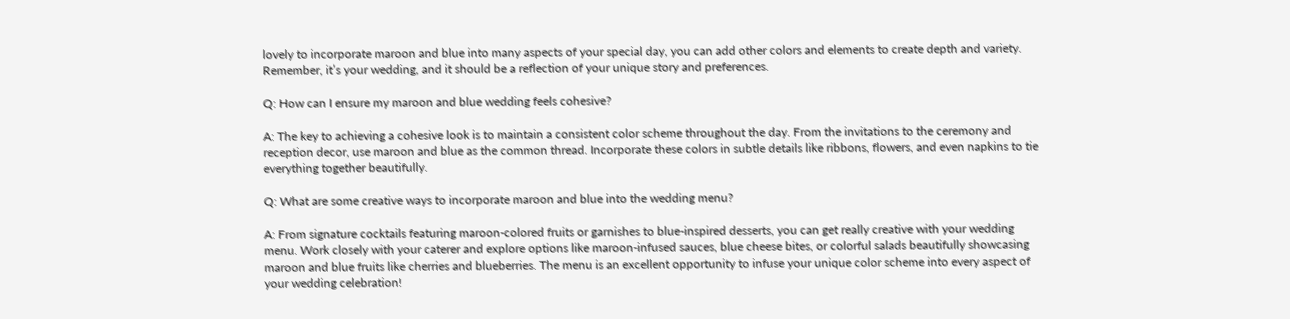lovely to incorporate maroon and blue into many aspects of your special day, you can add other colors and elements to create depth and variety. Remember, it’s your wedding, and it should be a reflection of your unique story and preferences.

Q: How can I ensure my maroon and blue wedding feels cohesive?

A: The key to achieving a cohesive look is to maintain a consistent color scheme throughout the day. From the invitations to the ceremony and reception decor, use maroon and blue as the common thread. Incorporate these colors in subtle details like ribbons, flowers, and even napkins to tie everything together beautifully.

Q: What are some creative ways to incorporate maroon and blue into the wedding menu?

A: From signature cocktails featuring maroon-colored fruits or garnishes to blue-inspired desserts, you can get really creative with your wedding menu. Work closely with your caterer and explore options like maroon-infused sauces, blue cheese bites, or colorful salads beautifully showcasing maroon and blue fruits like cherries and blueberries. The menu is an excellent opportunity to infuse your unique color scheme into every aspect of your wedding celebration!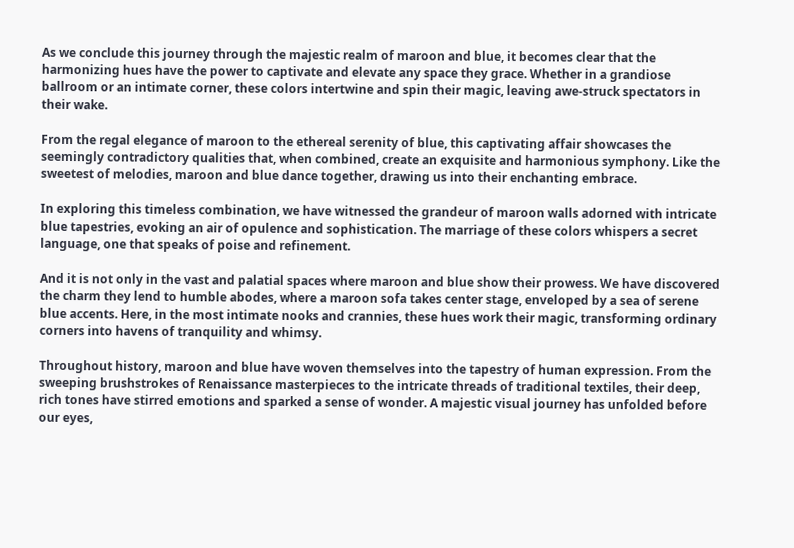As we conclude this journey through the majestic realm of maroon and blue, it becomes clear that the harmonizing hues have the power to captivate and elevate any space they grace. Whether in a grandiose ballroom or an intimate corner, these colors intertwine and spin their magic, leaving awe-struck spectators in their wake.

From the regal elegance of maroon to the ethereal serenity of blue, this captivating affair showcases the seemingly contradictory qualities that, when combined, create an exquisite and harmonious symphony. Like the sweetest of melodies, maroon and blue dance together, drawing us into their enchanting embrace.

In exploring this timeless combination, we have witnessed the grandeur of maroon walls adorned with intricate blue tapestries, evoking an air of opulence and sophistication. The marriage of these colors whispers a secret language, one that speaks of poise and refinement.

And it is not only in the vast and palatial spaces where maroon and blue show their prowess. We have discovered the charm they lend to humble abodes, where a maroon sofa takes center stage, enveloped by a sea of serene blue accents. Here, in the most intimate nooks and crannies, these hues work their magic, transforming ordinary corners into havens of tranquility and whimsy.

Throughout history, maroon and blue have woven themselves into the tapestry of human expression. From the sweeping brushstrokes of Renaissance masterpieces to the intricate threads of traditional textiles, their deep, rich tones have stirred emotions and sparked a sense of wonder. A majestic visual journey has unfolded before our eyes,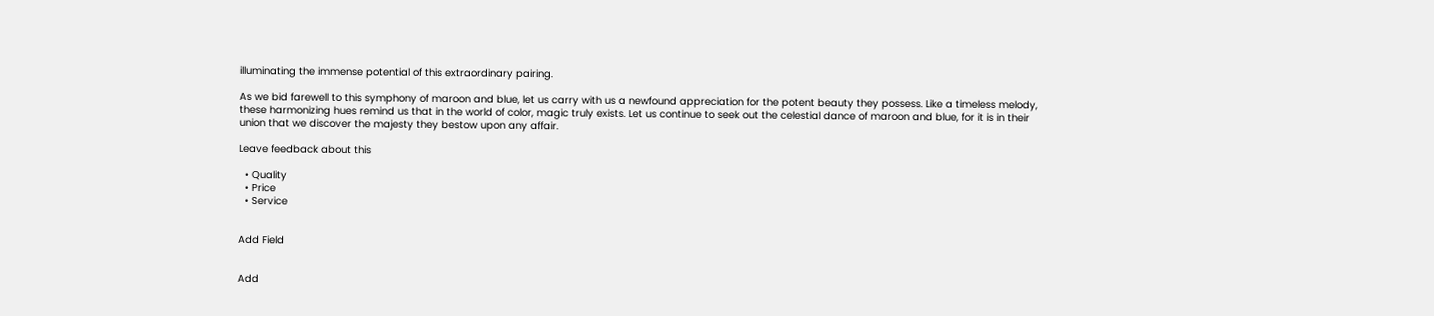illuminating the immense potential of this extraordinary pairing.

As we bid farewell to this symphony of maroon and blue, let us carry with us a newfound appreciation for the potent beauty they possess. Like a timeless melody, these harmonizing hues remind us that in the world of color, magic truly exists. Let us continue to seek out the celestial dance of maroon and blue, for it is in their union that we discover the majesty they bestow upon any affair.

Leave feedback about this

  • Quality
  • Price
  • Service


Add Field


Add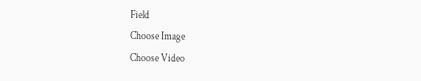Field
Choose Image
Choose Video